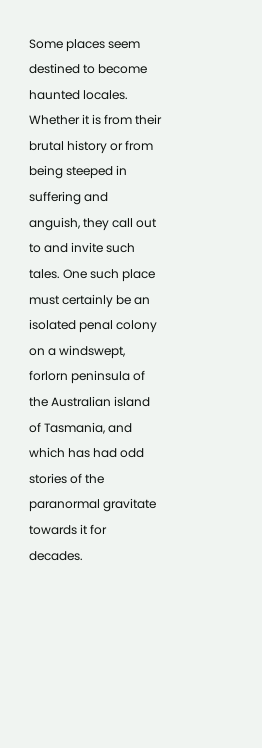Some places seem destined to become haunted locales. Whether it is from their brutal history or from being steeped in suffering and anguish, they call out to and invite such tales. One such place must certainly be an isolated penal colony on a windswept, forlorn peninsula of the Australian island of Tasmania, and which has had odd stories of the paranormal gravitate towards it for decades.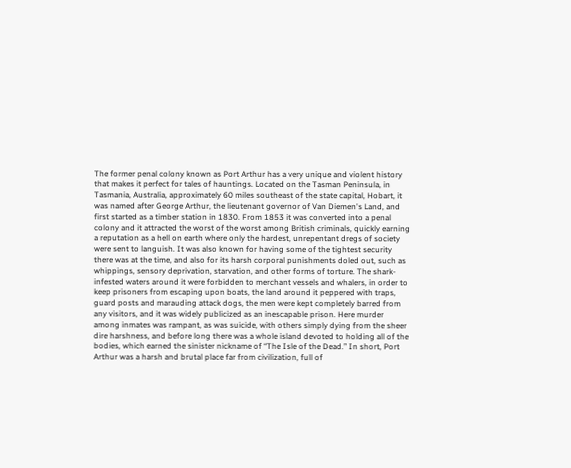The former penal colony known as Port Arthur has a very unique and violent history that makes it perfect for tales of hauntings. Located on the Tasman Peninsula, in Tasmania, Australia, approximately 60 miles southeast of the state capital, Hobart, it was named after George Arthur, the lieutenant governor of Van Diemen's Land, and first started as a timber station in 1830. From 1853 it was converted into a penal colony and it attracted the worst of the worst among British criminals, quickly earning a reputation as a hell on earth where only the hardest, unrepentant dregs of society were sent to languish. It was also known for having some of the tightest security there was at the time, and also for its harsh corporal punishments doled out, such as whippings, sensory deprivation, starvation, and other forms of torture. The shark-infested waters around it were forbidden to merchant vessels and whalers, in order to keep prisoners from escaping upon boats, the land around it peppered with traps, guard posts and marauding attack dogs, the men were kept completely barred from any visitors, and it was widely publicized as an inescapable prison. Here murder among inmates was rampant, as was suicide, with others simply dying from the sheer dire harshness, and before long there was a whole island devoted to holding all of the bodies, which earned the sinister nickname of “The Isle of the Dead.” In short, Port Arthur was a harsh and brutal place far from civilization, full of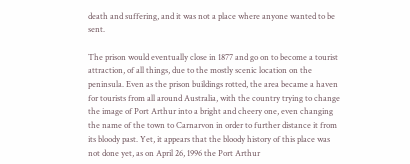death and suffering, and it was not a place where anyone wanted to be sent.

The prison would eventually close in 1877 and go on to become a tourist attraction, of all things, due to the mostly scenic location on the peninsula. Even as the prison buildings rotted, the area became a haven for tourists from all around Australia, with the country trying to change the image of Port Arthur into a bright and cheery one, even changing the name of the town to Carnarvon in order to further distance it from its bloody past. Yet, it appears that the bloody history of this place was not done yet, as on April 26, 1996 the Port Arthur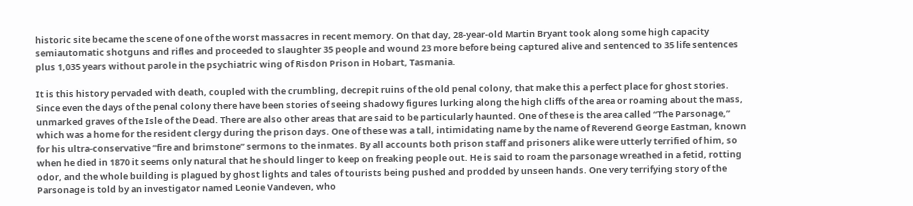historic site became the scene of one of the worst massacres in recent memory. On that day, 28-year-old Martin Bryant took along some high capacity semiautomatic shotguns and rifles and proceeded to slaughter 35 people and wound 23 more before being captured alive and sentenced to 35 life sentences plus 1,035 years without parole in the psychiatric wing of Risdon Prison in Hobart, Tasmania.

It is this history pervaded with death, coupled with the crumbling, decrepit ruins of the old penal colony, that make this a perfect place for ghost stories. Since even the days of the penal colony there have been stories of seeing shadowy figures lurking along the high cliffs of the area or roaming about the mass, unmarked graves of the Isle of the Dead. There are also other areas that are said to be particularly haunted. One of these is the area called “The Parsonage,” which was a home for the resident clergy during the prison days. One of these was a tall, intimidating name by the name of Reverend George Eastman, known for his ultra-conservative “fire and brimstone” sermons to the inmates. By all accounts both prison staff and prisoners alike were utterly terrified of him, so when he died in 1870 it seems only natural that he should linger to keep on freaking people out. He is said to roam the parsonage wreathed in a fetid, rotting odor, and the whole building is plagued by ghost lights and tales of tourists being pushed and prodded by unseen hands. One very terrifying story of the Parsonage is told by an investigator named Leonie Vandeven, who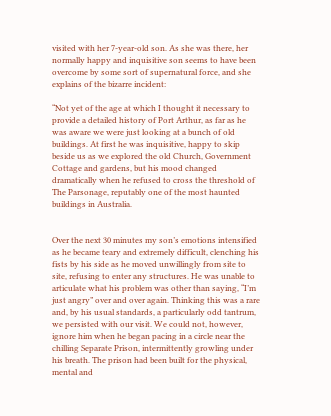visited with her 7-year-old son. As she was there, her normally happy and inquisitive son seems to have been overcome by some sort of supernatural force, and she explains of the bizarre incident:

“Not yet of the age at which I thought it necessary to provide a detailed history of Port Arthur, as far as he was aware we were just looking at a bunch of old buildings. At first he was inquisitive, happy to skip beside us as we explored the old Church, Government Cottage and gardens, but his mood changed dramatically when he refused to cross the threshold of The Parsonage, reputably one of the most haunted buildings in Australia.


Over the next 30 minutes my son’s emotions intensified as he became teary and extremely difficult, clenching his fists by his side as he moved unwillingly from site to site, refusing to enter any structures. He was unable to articulate what his problem was other than saying, “I’m just angry” over and over again. Thinking this was a rare and, by his usual standards, a particularly odd tantrum, we persisted with our visit. We could not, however, ignore him when he began pacing in a circle near the chilling Separate Prison, intermittently growling under his breath. The prison had been built for the physical, mental and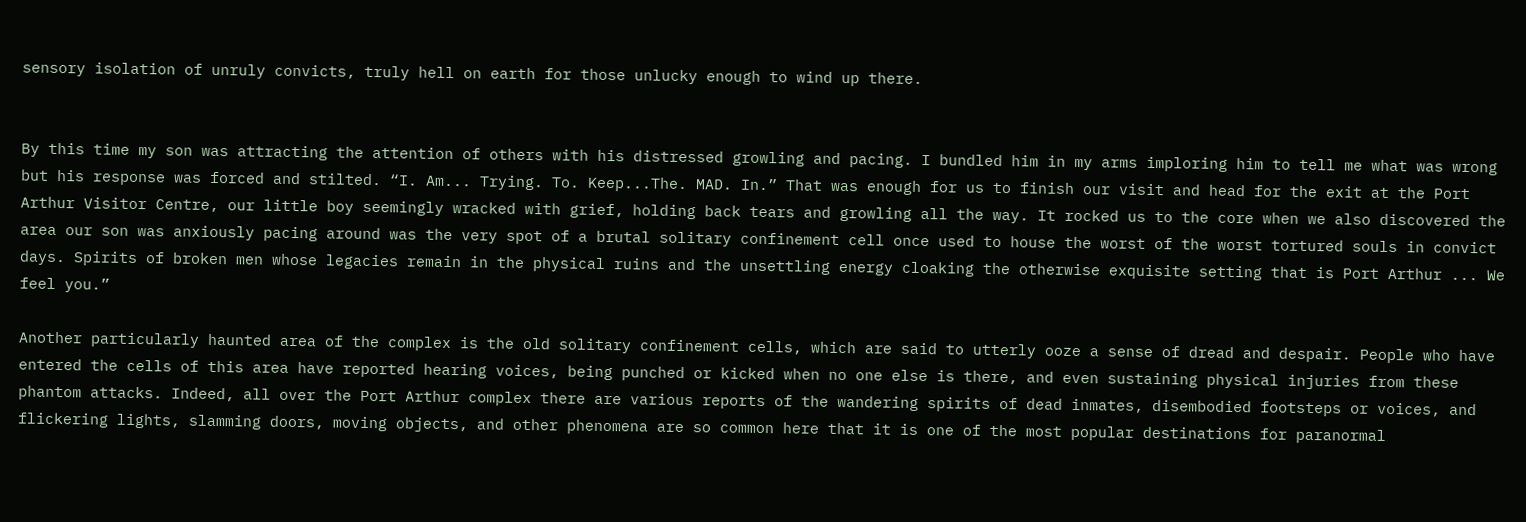sensory isolation of unruly convicts, truly hell on earth for those unlucky enough to wind up there.


By this time my son was attracting the attention of others with his distressed growling and pacing. I bundled him in my arms imploring him to tell me what was wrong but his response was forced and stilted. “I. Am... Trying. To. Keep...The. MAD. In.” That was enough for us to finish our visit and head for the exit at the Port Arthur Visitor Centre, our little boy seemingly wracked with grief, holding back tears and growling all the way. It rocked us to the core when we also discovered the area our son was anxiously pacing around was the very spot of a brutal solitary confinement cell once used to house the worst of the worst tortured souls in convict days. Spirits of broken men whose legacies remain in the physical ruins and the unsettling energy cloaking the otherwise exquisite setting that is Port Arthur ... We feel you.”

Another particularly haunted area of the complex is the old solitary confinement cells, which are said to utterly ooze a sense of dread and despair. People who have entered the cells of this area have reported hearing voices, being punched or kicked when no one else is there, and even sustaining physical injuries from these phantom attacks. Indeed, all over the Port Arthur complex there are various reports of the wandering spirits of dead inmates, disembodied footsteps or voices, and flickering lights, slamming doors, moving objects, and other phenomena are so common here that it is one of the most popular destinations for paranormal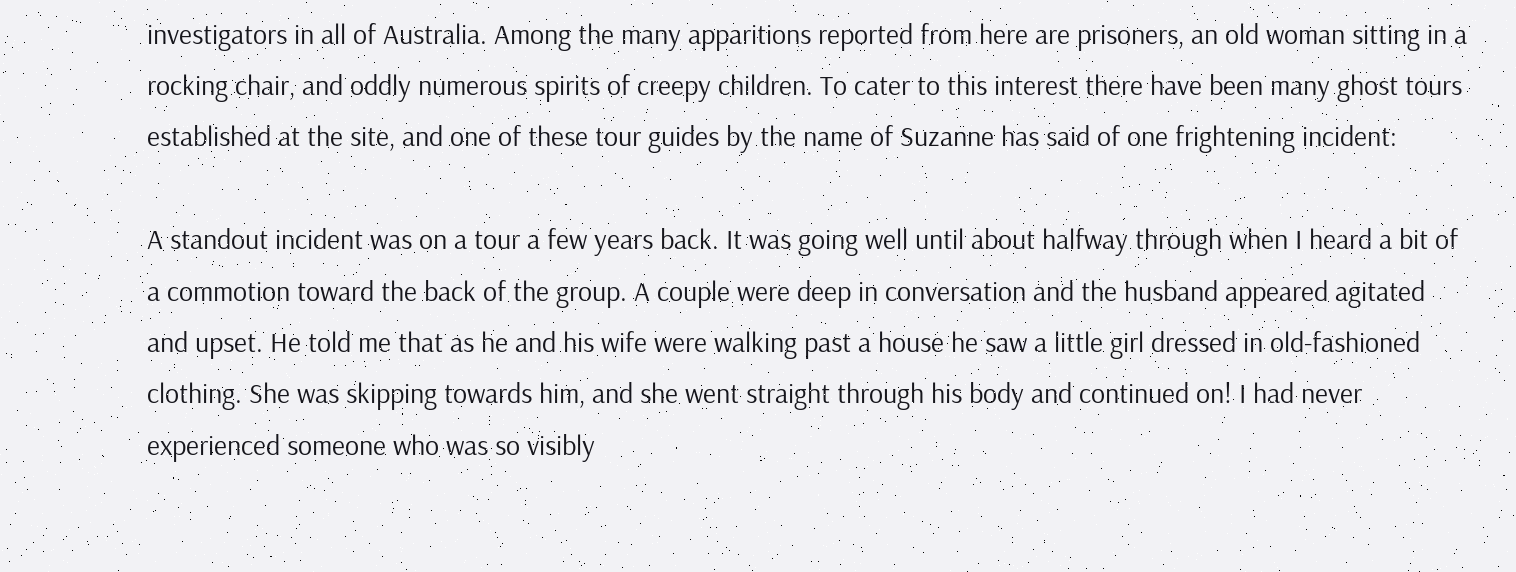investigators in all of Australia. Among the many apparitions reported from here are prisoners, an old woman sitting in a rocking chair, and oddly numerous spirits of creepy children. To cater to this interest there have been many ghost tours established at the site, and one of these tour guides by the name of Suzanne has said of one frightening incident:

A standout incident was on a tour a few years back. It was going well until about halfway through when I heard a bit of a commotion toward the back of the group. A couple were deep in conversation and the husband appeared agitated and upset. He told me that as he and his wife were walking past a house he saw a little girl dressed in old-fashioned clothing. She was skipping towards him, and she went straight through his body and continued on! I had never experienced someone who was so visibly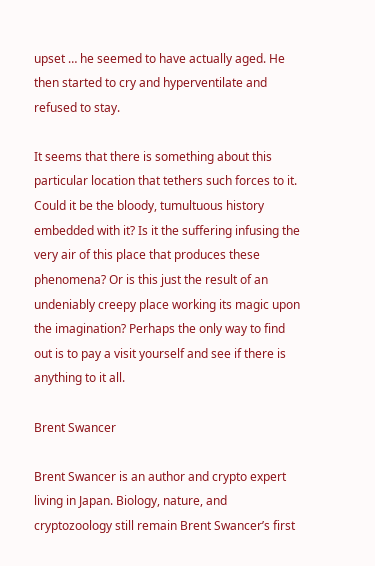upset … he seemed to have actually aged. He then started to cry and hyperventilate and refused to stay.

It seems that there is something about this particular location that tethers such forces to it. Could it be the bloody, tumultuous history embedded with it? Is it the suffering infusing the very air of this place that produces these phenomena? Or is this just the result of an undeniably creepy place working its magic upon the imagination? Perhaps the only way to find out is to pay a visit yourself and see if there is anything to it all.

Brent Swancer

Brent Swancer is an author and crypto expert living in Japan. Biology, nature, and cryptozoology still remain Brent Swancer’s first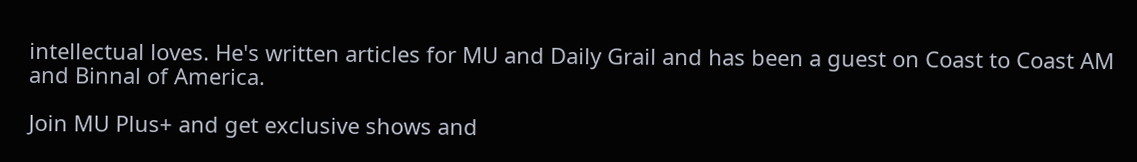intellectual loves. He's written articles for MU and Daily Grail and has been a guest on Coast to Coast AM and Binnal of America.

Join MU Plus+ and get exclusive shows and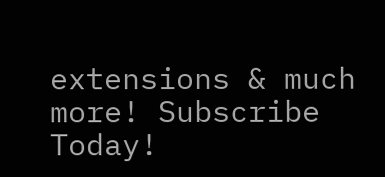extensions & much more! Subscribe Today!